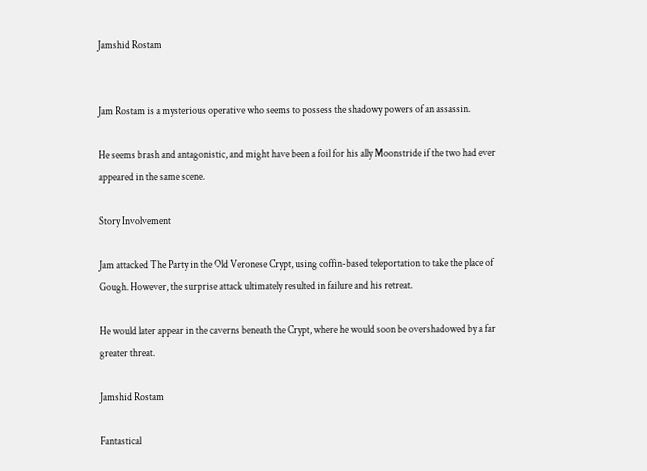Jamshid Rostam


Jam Rostam is a mysterious operative who seems to possess the shadowy powers of an assassin.

He seems brash and antagonistic, and might have been a foil for his ally Moonstride if the two had ever appeared in the same scene.

Story Involvement

Jam attacked The Party in the Old Veronese Crypt, using coffin-based teleportation to take the place of Gough. However, the surprise attack ultimately resulted in failure and his retreat.

He would later appear in the caverns beneath the Crypt, where he would soon be overshadowed by a far greater threat.

Jamshid Rostam

Fantastical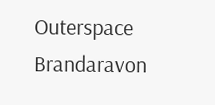Outerspace Brandaravon